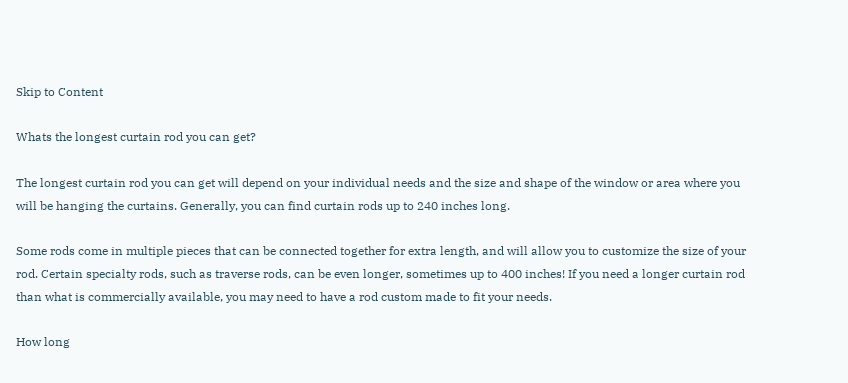Skip to Content

Whats the longest curtain rod you can get?

The longest curtain rod you can get will depend on your individual needs and the size and shape of the window or area where you will be hanging the curtains. Generally, you can find curtain rods up to 240 inches long.

Some rods come in multiple pieces that can be connected together for extra length, and will allow you to customize the size of your rod. Certain specialty rods, such as traverse rods, can be even longer, sometimes up to 400 inches! If you need a longer curtain rod than what is commercially available, you may need to have a rod custom made to fit your needs.

How long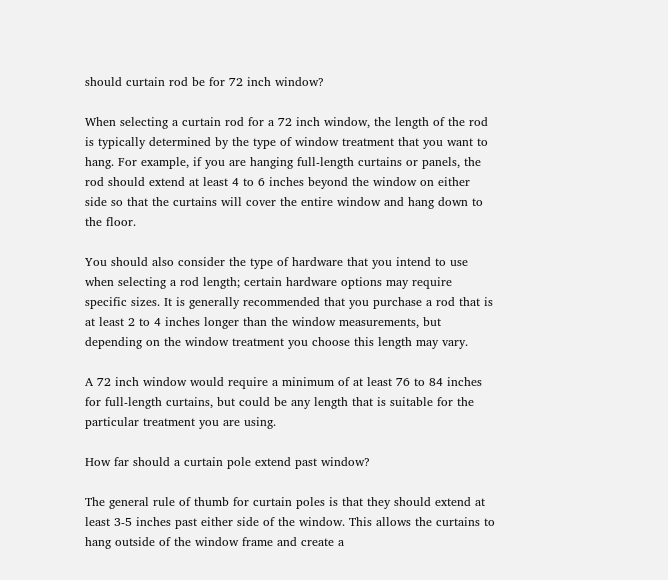should curtain rod be for 72 inch window?

When selecting a curtain rod for a 72 inch window, the length of the rod is typically determined by the type of window treatment that you want to hang. For example, if you are hanging full-length curtains or panels, the rod should extend at least 4 to 6 inches beyond the window on either side so that the curtains will cover the entire window and hang down to the floor.

You should also consider the type of hardware that you intend to use when selecting a rod length; certain hardware options may require specific sizes. It is generally recommended that you purchase a rod that is at least 2 to 4 inches longer than the window measurements, but depending on the window treatment you choose this length may vary.

A 72 inch window would require a minimum of at least 76 to 84 inches for full-length curtains, but could be any length that is suitable for the particular treatment you are using.

How far should a curtain pole extend past window?

The general rule of thumb for curtain poles is that they should extend at least 3-5 inches past either side of the window. This allows the curtains to hang outside of the window frame and create a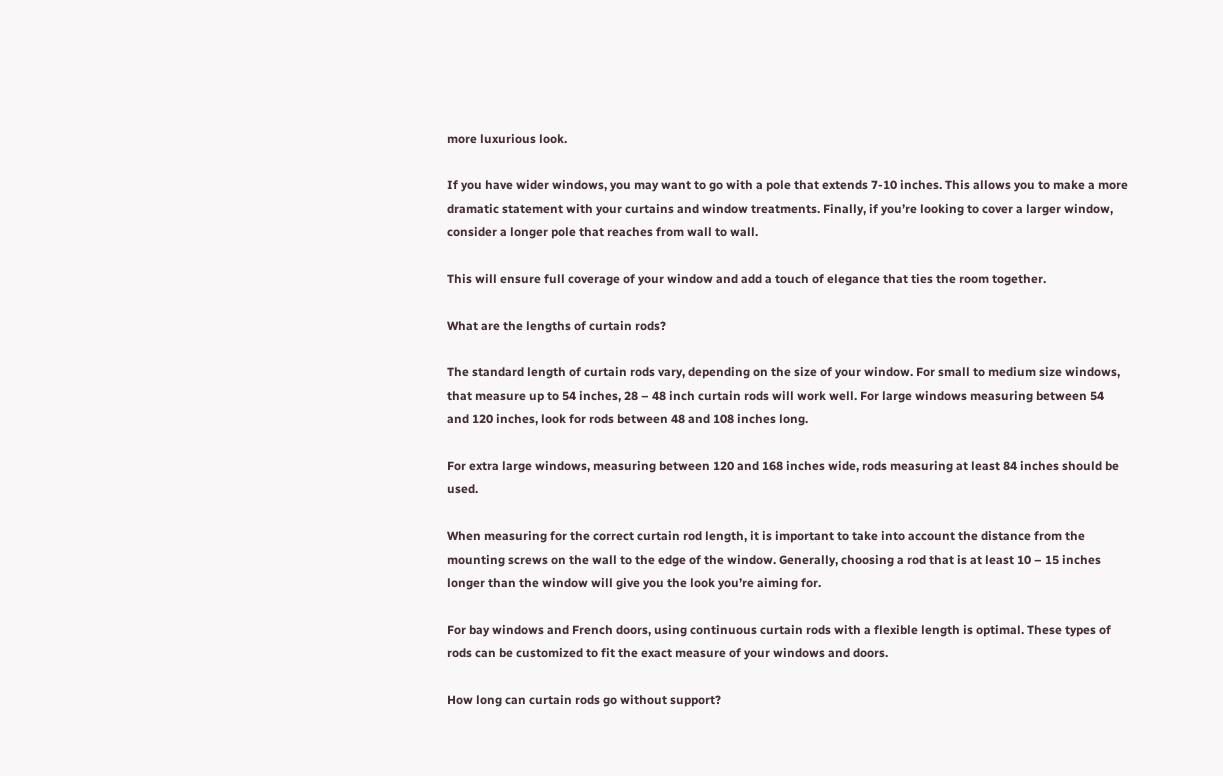more luxurious look.

If you have wider windows, you may want to go with a pole that extends 7-10 inches. This allows you to make a more dramatic statement with your curtains and window treatments. Finally, if you’re looking to cover a larger window, consider a longer pole that reaches from wall to wall.

This will ensure full coverage of your window and add a touch of elegance that ties the room together.

What are the lengths of curtain rods?

The standard length of curtain rods vary, depending on the size of your window. For small to medium size windows, that measure up to 54 inches, 28 – 48 inch curtain rods will work well. For large windows measuring between 54 and 120 inches, look for rods between 48 and 108 inches long.

For extra large windows, measuring between 120 and 168 inches wide, rods measuring at least 84 inches should be used.

When measuring for the correct curtain rod length, it is important to take into account the distance from the mounting screws on the wall to the edge of the window. Generally, choosing a rod that is at least 10 – 15 inches longer than the window will give you the look you’re aiming for.

For bay windows and French doors, using continuous curtain rods with a flexible length is optimal. These types of rods can be customized to fit the exact measure of your windows and doors.

How long can curtain rods go without support?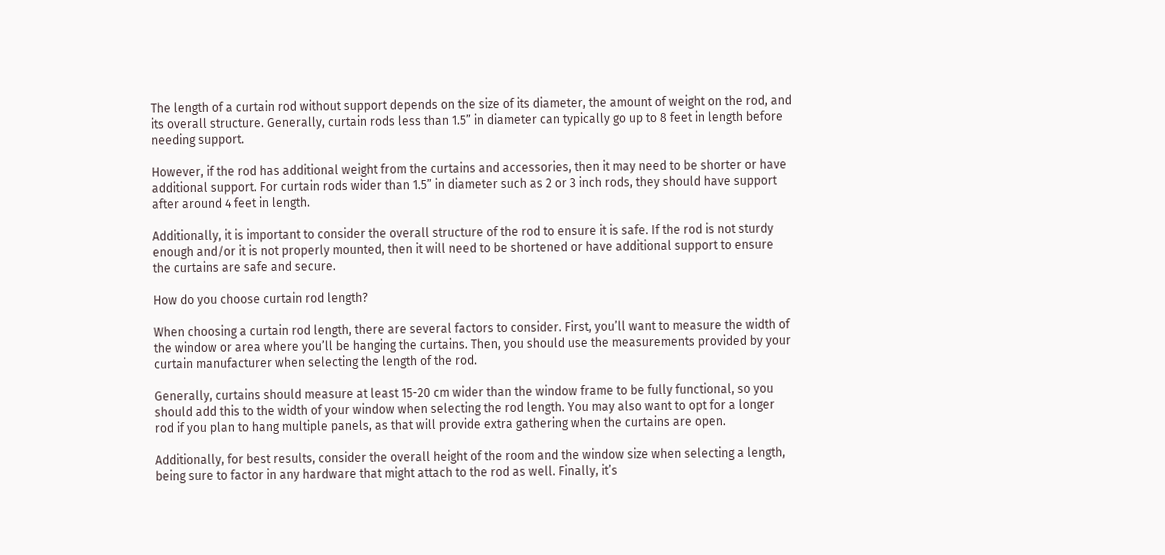The length of a curtain rod without support depends on the size of its diameter, the amount of weight on the rod, and its overall structure. Generally, curtain rods less than 1.5” in diameter can typically go up to 8 feet in length before needing support.

However, if the rod has additional weight from the curtains and accessories, then it may need to be shorter or have additional support. For curtain rods wider than 1.5” in diameter such as 2 or 3 inch rods, they should have support after around 4 feet in length.

Additionally, it is important to consider the overall structure of the rod to ensure it is safe. If the rod is not sturdy enough and/or it is not properly mounted, then it will need to be shortened or have additional support to ensure the curtains are safe and secure.

How do you choose curtain rod length?

When choosing a curtain rod length, there are several factors to consider. First, you’ll want to measure the width of the window or area where you’ll be hanging the curtains. Then, you should use the measurements provided by your curtain manufacturer when selecting the length of the rod.

Generally, curtains should measure at least 15-20 cm wider than the window frame to be fully functional, so you should add this to the width of your window when selecting the rod length. You may also want to opt for a longer rod if you plan to hang multiple panels, as that will provide extra gathering when the curtains are open.

Additionally, for best results, consider the overall height of the room and the window size when selecting a length, being sure to factor in any hardware that might attach to the rod as well. Finally, it’s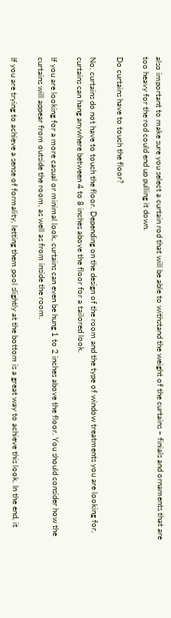also important to make sure you select a curtain rod that will be able to withstand the weight of the curtains – finials and ornaments that are too heavy for the rod could end up pulling it down.

Do curtains have to touch the floor?

No, curtains do not have to touch the floor. Depending on the design of the room and the type of window treatments you are looking for, curtains can hang anywhere between 4 to 8 inches above the floor for a tailored look.

If you are looking for a more casual or minimal look, curtains can even be hung 1 to 2 inches above the floor. You should consider how the curtains will appear from outside the room, as well as from inside the room.

If you are trying to achieve a sense of formality, letting them pool slightly at the bottom is a great way to achieve this look. In the end, it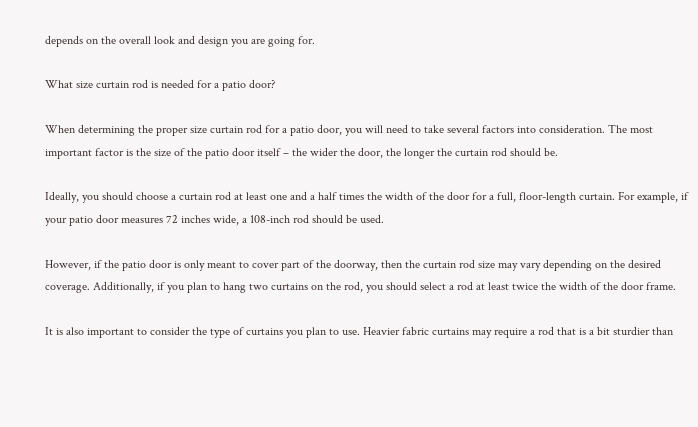depends on the overall look and design you are going for.

What size curtain rod is needed for a patio door?

When determining the proper size curtain rod for a patio door, you will need to take several factors into consideration. The most important factor is the size of the patio door itself – the wider the door, the longer the curtain rod should be.

Ideally, you should choose a curtain rod at least one and a half times the width of the door for a full, floor-length curtain. For example, if your patio door measures 72 inches wide, a 108-inch rod should be used.

However, if the patio door is only meant to cover part of the doorway, then the curtain rod size may vary depending on the desired coverage. Additionally, if you plan to hang two curtains on the rod, you should select a rod at least twice the width of the door frame.

It is also important to consider the type of curtains you plan to use. Heavier fabric curtains may require a rod that is a bit sturdier than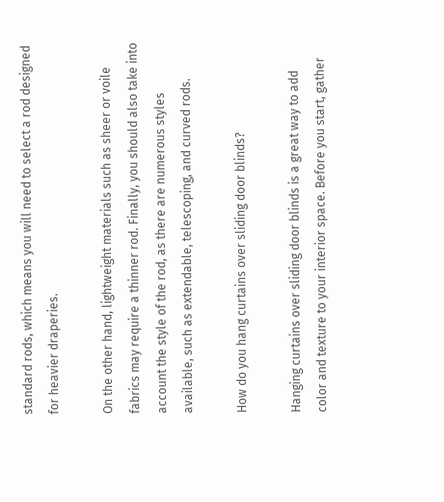standard rods, which means you will need to select a rod designed for heavier draperies.

On the other hand, lightweight materials such as sheer or voile fabrics may require a thinner rod. Finally, you should also take into account the style of the rod, as there are numerous styles available, such as extendable, telescoping, and curved rods.

How do you hang curtains over sliding door blinds?

Hanging curtains over sliding door blinds is a great way to add color and texture to your interior space. Before you start, gather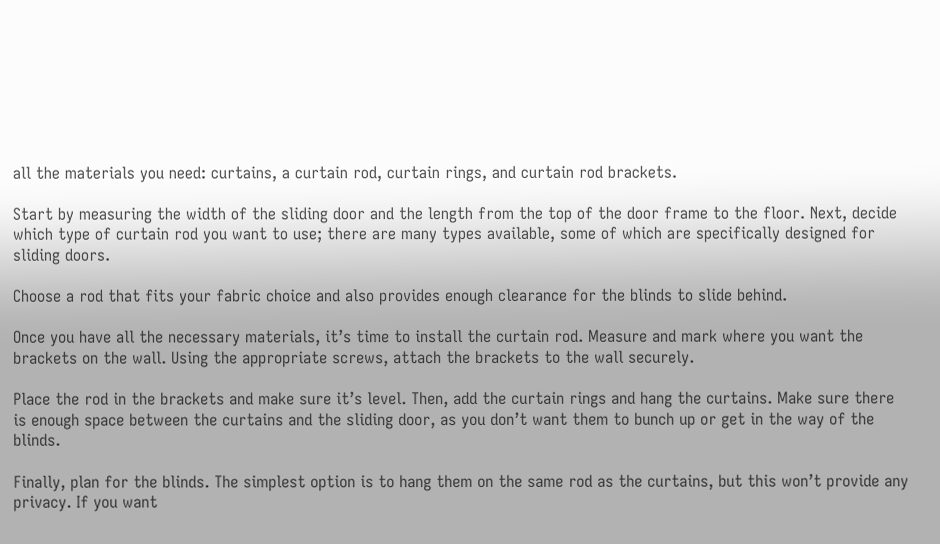all the materials you need: curtains, a curtain rod, curtain rings, and curtain rod brackets.

Start by measuring the width of the sliding door and the length from the top of the door frame to the floor. Next, decide which type of curtain rod you want to use; there are many types available, some of which are specifically designed for sliding doors.

Choose a rod that fits your fabric choice and also provides enough clearance for the blinds to slide behind.

Once you have all the necessary materials, it’s time to install the curtain rod. Measure and mark where you want the brackets on the wall. Using the appropriate screws, attach the brackets to the wall securely.

Place the rod in the brackets and make sure it’s level. Then, add the curtain rings and hang the curtains. Make sure there is enough space between the curtains and the sliding door, as you don’t want them to bunch up or get in the way of the blinds.

Finally, plan for the blinds. The simplest option is to hang them on the same rod as the curtains, but this won’t provide any privacy. If you want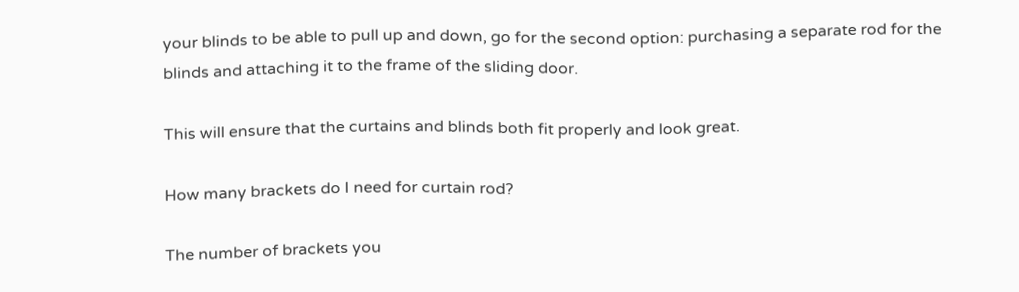your blinds to be able to pull up and down, go for the second option: purchasing a separate rod for the blinds and attaching it to the frame of the sliding door.

This will ensure that the curtains and blinds both fit properly and look great.

How many brackets do I need for curtain rod?

The number of brackets you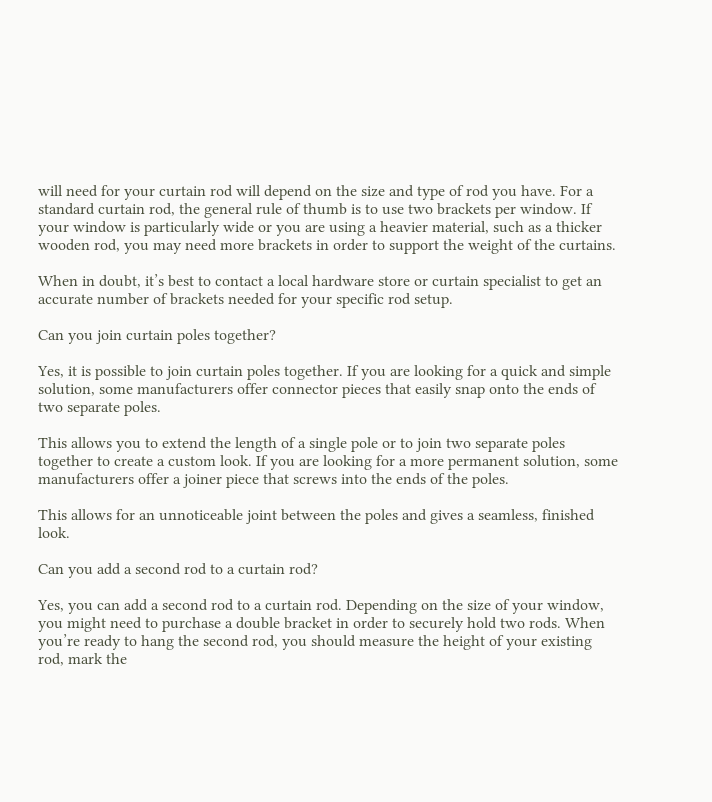will need for your curtain rod will depend on the size and type of rod you have. For a standard curtain rod, the general rule of thumb is to use two brackets per window. If your window is particularly wide or you are using a heavier material, such as a thicker wooden rod, you may need more brackets in order to support the weight of the curtains.

When in doubt, it’s best to contact a local hardware store or curtain specialist to get an accurate number of brackets needed for your specific rod setup.

Can you join curtain poles together?

Yes, it is possible to join curtain poles together. If you are looking for a quick and simple solution, some manufacturers offer connector pieces that easily snap onto the ends of two separate poles.

This allows you to extend the length of a single pole or to join two separate poles together to create a custom look. If you are looking for a more permanent solution, some manufacturers offer a joiner piece that screws into the ends of the poles.

This allows for an unnoticeable joint between the poles and gives a seamless, finished look.

Can you add a second rod to a curtain rod?

Yes, you can add a second rod to a curtain rod. Depending on the size of your window, you might need to purchase a double bracket in order to securely hold two rods. When you’re ready to hang the second rod, you should measure the height of your existing rod, mark the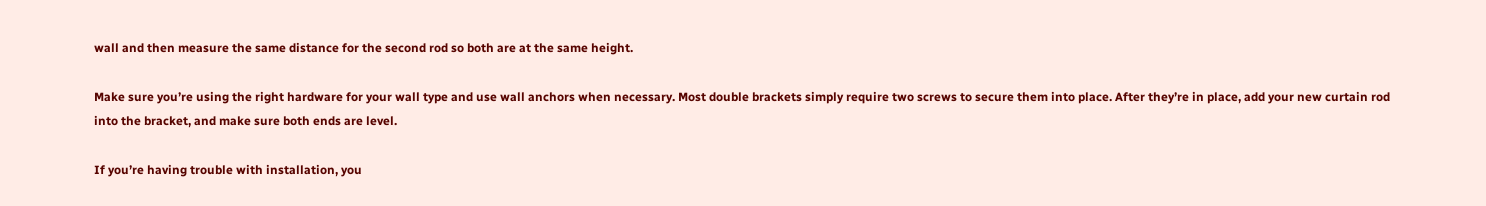wall and then measure the same distance for the second rod so both are at the same height.

Make sure you’re using the right hardware for your wall type and use wall anchors when necessary. Most double brackets simply require two screws to secure them into place. After they’re in place, add your new curtain rod into the bracket, and make sure both ends are level.

If you’re having trouble with installation, you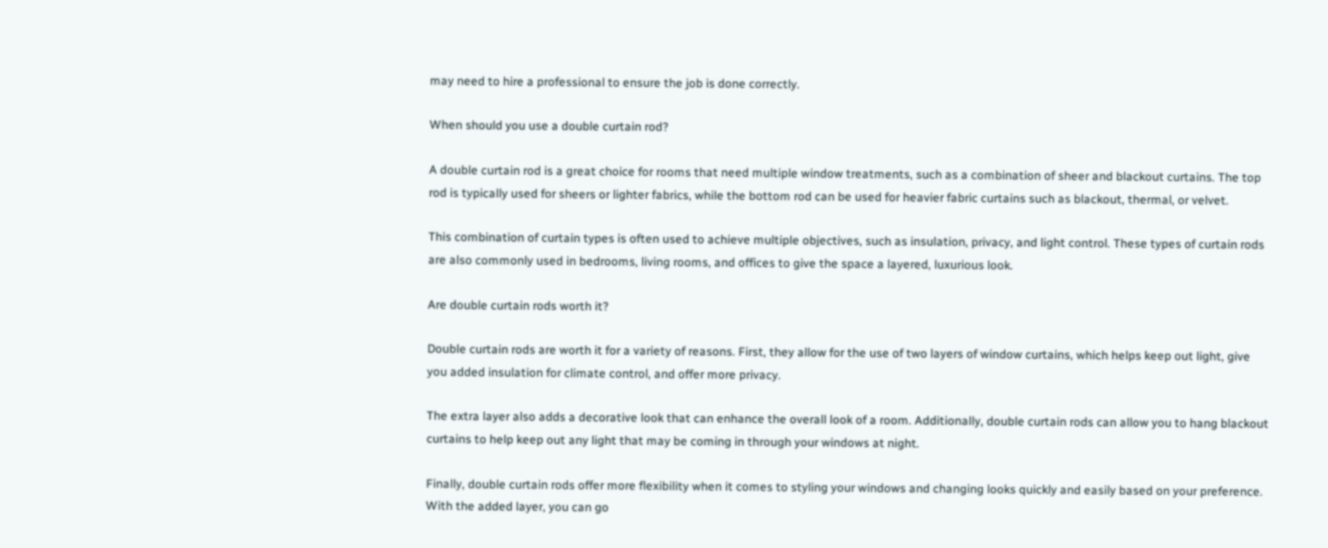may need to hire a professional to ensure the job is done correctly.

When should you use a double curtain rod?

A double curtain rod is a great choice for rooms that need multiple window treatments, such as a combination of sheer and blackout curtains. The top rod is typically used for sheers or lighter fabrics, while the bottom rod can be used for heavier fabric curtains such as blackout, thermal, or velvet.

This combination of curtain types is often used to achieve multiple objectives, such as insulation, privacy, and light control. These types of curtain rods are also commonly used in bedrooms, living rooms, and offices to give the space a layered, luxurious look.

Are double curtain rods worth it?

Double curtain rods are worth it for a variety of reasons. First, they allow for the use of two layers of window curtains, which helps keep out light, give you added insulation for climate control, and offer more privacy.

The extra layer also adds a decorative look that can enhance the overall look of a room. Additionally, double curtain rods can allow you to hang blackout curtains to help keep out any light that may be coming in through your windows at night.

Finally, double curtain rods offer more flexibility when it comes to styling your windows and changing looks quickly and easily based on your preference. With the added layer, you can go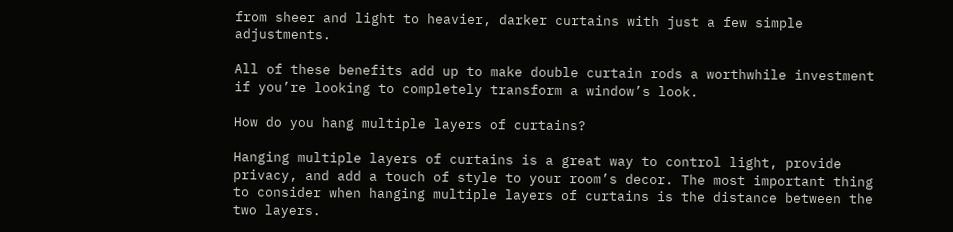from sheer and light to heavier, darker curtains with just a few simple adjustments.

All of these benefits add up to make double curtain rods a worthwhile investment if you’re looking to completely transform a window’s look.

How do you hang multiple layers of curtains?

Hanging multiple layers of curtains is a great way to control light, provide privacy, and add a touch of style to your room’s decor. The most important thing to consider when hanging multiple layers of curtains is the distance between the two layers.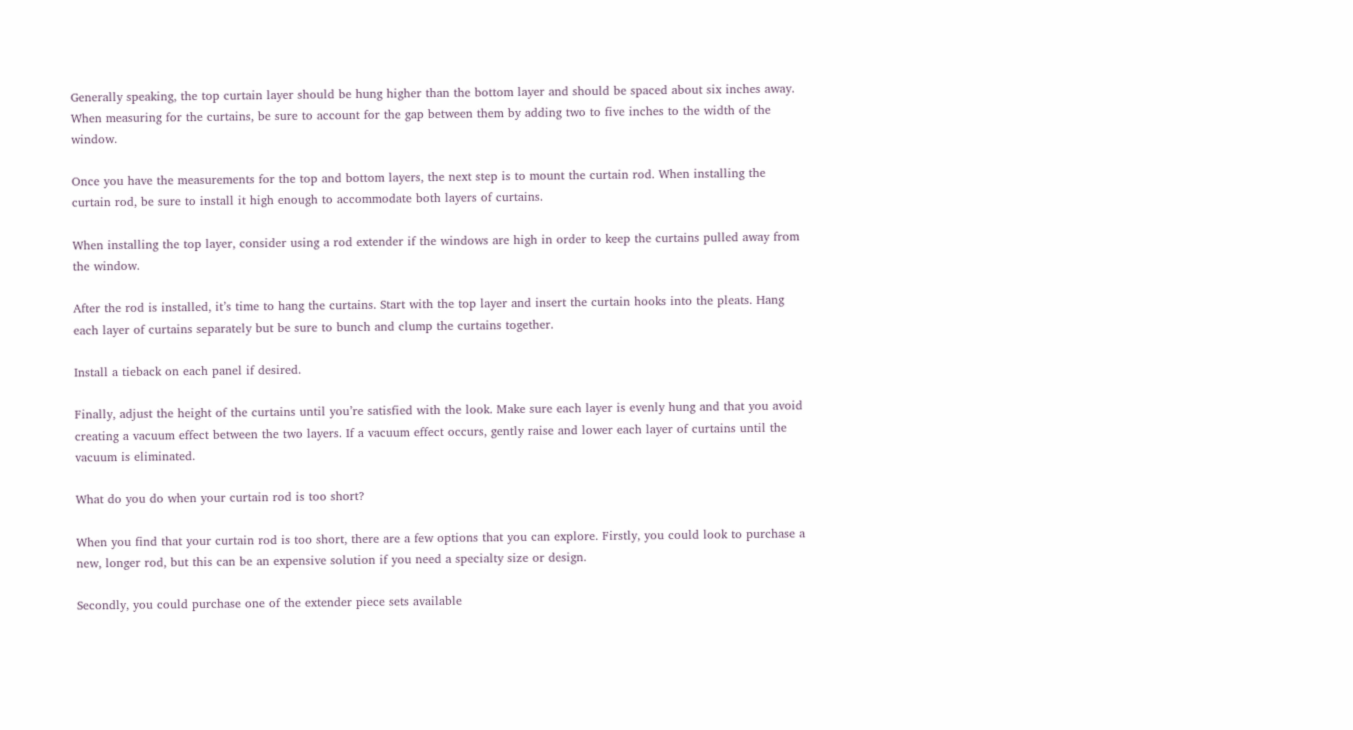Generally speaking, the top curtain layer should be hung higher than the bottom layer and should be spaced about six inches away. When measuring for the curtains, be sure to account for the gap between them by adding two to five inches to the width of the window.

Once you have the measurements for the top and bottom layers, the next step is to mount the curtain rod. When installing the curtain rod, be sure to install it high enough to accommodate both layers of curtains.

When installing the top layer, consider using a rod extender if the windows are high in order to keep the curtains pulled away from the window.

After the rod is installed, it’s time to hang the curtains. Start with the top layer and insert the curtain hooks into the pleats. Hang each layer of curtains separately but be sure to bunch and clump the curtains together.

Install a tieback on each panel if desired.

Finally, adjust the height of the curtains until you’re satisfied with the look. Make sure each layer is evenly hung and that you avoid creating a vacuum effect between the two layers. If a vacuum effect occurs, gently raise and lower each layer of curtains until the vacuum is eliminated.

What do you do when your curtain rod is too short?

When you find that your curtain rod is too short, there are a few options that you can explore. Firstly, you could look to purchase a new, longer rod, but this can be an expensive solution if you need a specialty size or design.

Secondly, you could purchase one of the extender piece sets available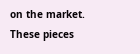on the market. These pieces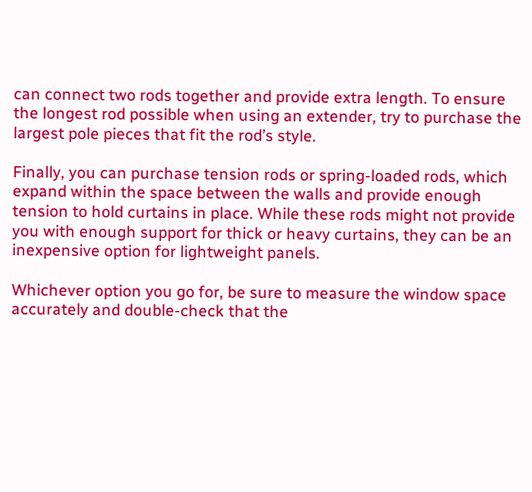can connect two rods together and provide extra length. To ensure the longest rod possible when using an extender, try to purchase the largest pole pieces that fit the rod’s style.

Finally, you can purchase tension rods or spring-loaded rods, which expand within the space between the walls and provide enough tension to hold curtains in place. While these rods might not provide you with enough support for thick or heavy curtains, they can be an inexpensive option for lightweight panels.

Whichever option you go for, be sure to measure the window space accurately and double-check that the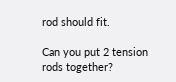rod should fit.

Can you put 2 tension rods together?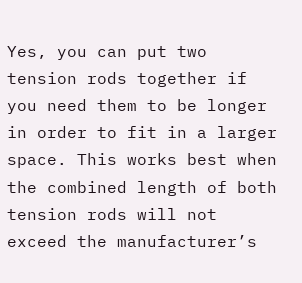Yes, you can put two tension rods together if you need them to be longer in order to fit in a larger space. This works best when the combined length of both tension rods will not exceed the manufacturer’s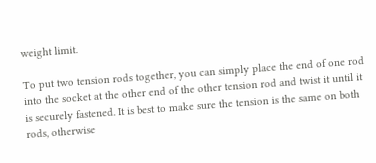weight limit.

To put two tension rods together, you can simply place the end of one rod into the socket at the other end of the other tension rod and twist it until it is securely fastened. It is best to make sure the tension is the same on both rods, otherwise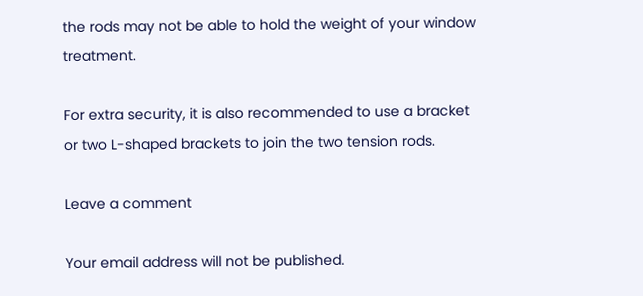the rods may not be able to hold the weight of your window treatment.

For extra security, it is also recommended to use a bracket or two L-shaped brackets to join the two tension rods.

Leave a comment

Your email address will not be published.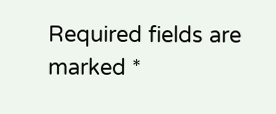Required fields are marked *